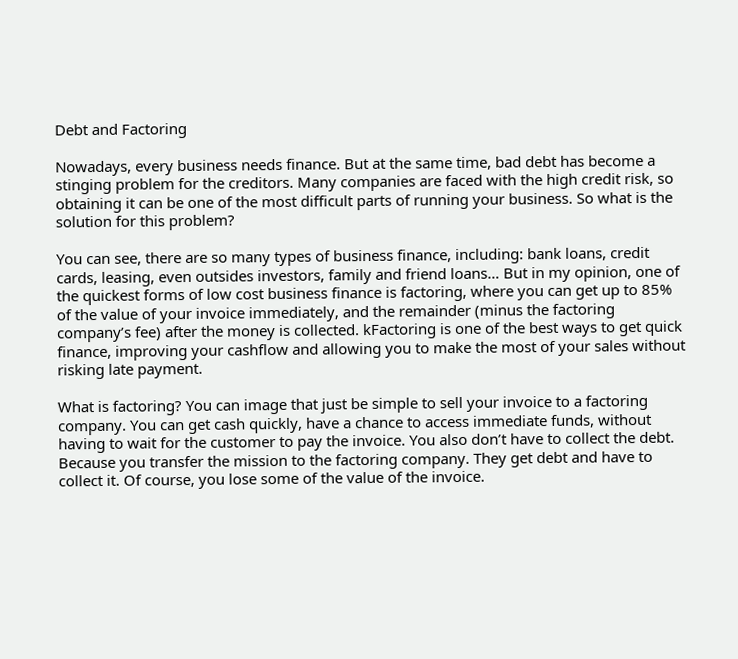Debt and Factoring

Nowadays, every business needs finance. But at the same time, bad debt has become a stinging problem for the creditors. Many companies are faced with the high credit risk, so obtaining it can be one of the most difficult parts of running your business. So what is the solution for this problem?

You can see, there are so many types of business finance, including: bank loans, credit cards, leasing, even outsides investors, family and friend loans… But in my opinion, one of the quickest forms of low cost business finance is factoring, where you can get up to 85% of the value of your invoice immediately, and the remainder (minus the factoring company’s fee) after the money is collected. kFactoring is one of the best ways to get quick finance, improving your cashflow and allowing you to make the most of your sales without risking late payment.

What is factoring? You can image that just be simple to sell your invoice to a factoring company. You can get cash quickly, have a chance to access immediate funds, without having to wait for the customer to pay the invoice. You also don’t have to collect the debt. Because you transfer the mission to the factoring company. They get debt and have to collect it. Of course, you lose some of the value of the invoice.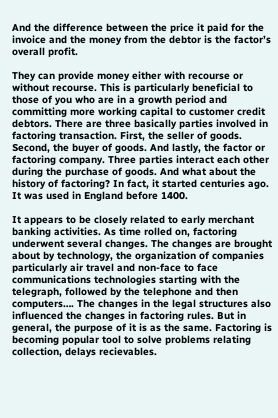And the difference between the price it paid for the invoice and the money from the debtor is the factor’s overall profit.

They can provide money either with recourse or without recourse. This is particularly beneficial to those of you who are in a growth period and committing more working capital to customer credit debtors. There are three basically parties involved in factoring transaction. First, the seller of goods. Second, the buyer of goods. And lastly, the factor or factoring company. Three parties interact each other during the purchase of goods. And what about the history of factoring? In fact, it started centuries ago. It was used in England before 1400.

It appears to be closely related to early merchant banking activities. As time rolled on, factoring underwent several changes. The changes are brought about by technology, the organization of companies particularly air travel and non-face to face communications technologies starting with the telegraph, followed by the telephone and then computers…. The changes in the legal structures also influenced the changes in factoring rules. But in general, the purpose of it is as the same. Factoring is becoming popular tool to solve problems relating collection, delays recievables.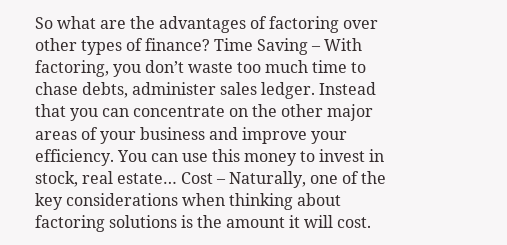So what are the advantages of factoring over other types of finance? Time Saving – With factoring, you don’t waste too much time to chase debts, administer sales ledger. Instead that you can concentrate on the other major areas of your business and improve your efficiency. You can use this money to invest in stock, real estate… Cost – Naturally, one of the key considerations when thinking about factoring solutions is the amount it will cost.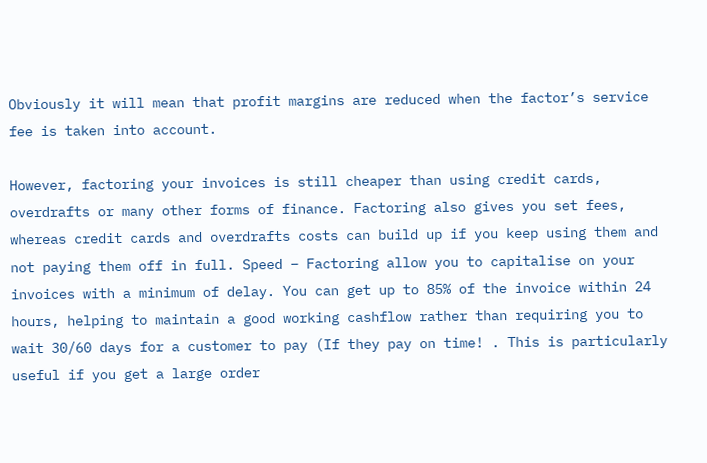Obviously it will mean that profit margins are reduced when the factor’s service fee is taken into account.

However, factoring your invoices is still cheaper than using credit cards, overdrafts or many other forms of finance. Factoring also gives you set fees, whereas credit cards and overdrafts costs can build up if you keep using them and not paying them off in full. Speed – Factoring allow you to capitalise on your invoices with a minimum of delay. You can get up to 85% of the invoice within 24 hours, helping to maintain a good working cashflow rather than requiring you to wait 30/60 days for a customer to pay (If they pay on time! . This is particularly useful if you get a large order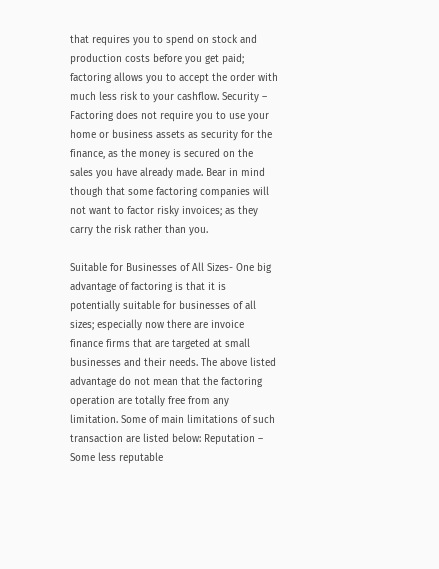that requires you to spend on stock and production costs before you get paid; factoring allows you to accept the order with much less risk to your cashflow. Security – Factoring does not require you to use your home or business assets as security for the finance, as the money is secured on the sales you have already made. Bear in mind though that some factoring companies will not want to factor risky invoices; as they carry the risk rather than you.

Suitable for Businesses of All Sizes- One big advantage of factoring is that it is potentially suitable for businesses of all sizes; especially now there are invoice finance firms that are targeted at small businesses and their needs. The above listed advantage do not mean that the factoring operation are totally free from any limitation. Some of main limitations of such transaction are listed below: Reputation – Some less reputable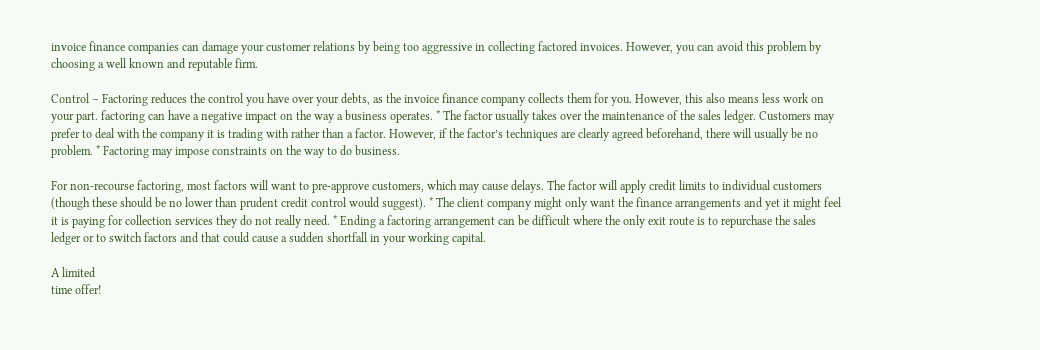invoice finance companies can damage your customer relations by being too aggressive in collecting factored invoices. However, you can avoid this problem by choosing a well known and reputable firm.

Control – Factoring reduces the control you have over your debts, as the invoice finance company collects them for you. However, this also means less work on your part. factoring can have a negative impact on the way a business operates. * The factor usually takes over the maintenance of the sales ledger. Customers may prefer to deal with the company it is trading with rather than a factor. However, if the factor’s techniques are clearly agreed beforehand, there will usually be no problem. * Factoring may impose constraints on the way to do business.

For non-recourse factoring, most factors will want to pre-approve customers, which may cause delays. The factor will apply credit limits to individual customers (though these should be no lower than prudent credit control would suggest). * The client company might only want the finance arrangements and yet it might feel it is paying for collection services they do not really need. * Ending a factoring arrangement can be difficult where the only exit route is to repurchase the sales ledger or to switch factors and that could cause a sudden shortfall in your working capital.

A limited
time offer!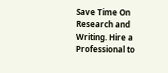Save Time On Research and Writing. Hire a Professional to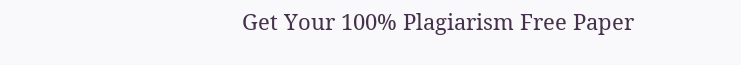Get Your 100% Plagiarism Free Paper